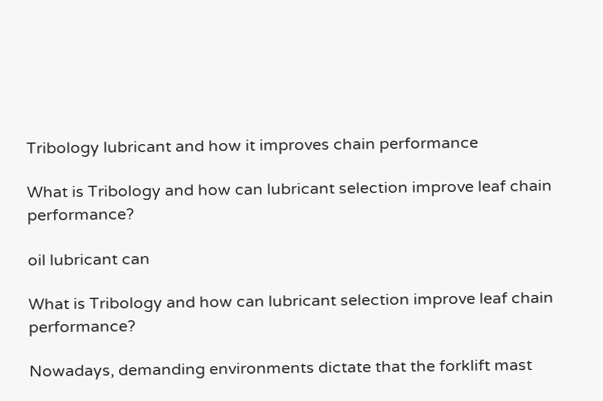Tribology lubricant and how it improves chain performance

What is Tribology and how can lubricant selection improve leaf chain performance?

oil lubricant can

What is Tribology and how can lubricant selection improve leaf chain performance?

Nowadays, demanding environments dictate that the forklift mast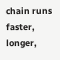chain runs faster, longer,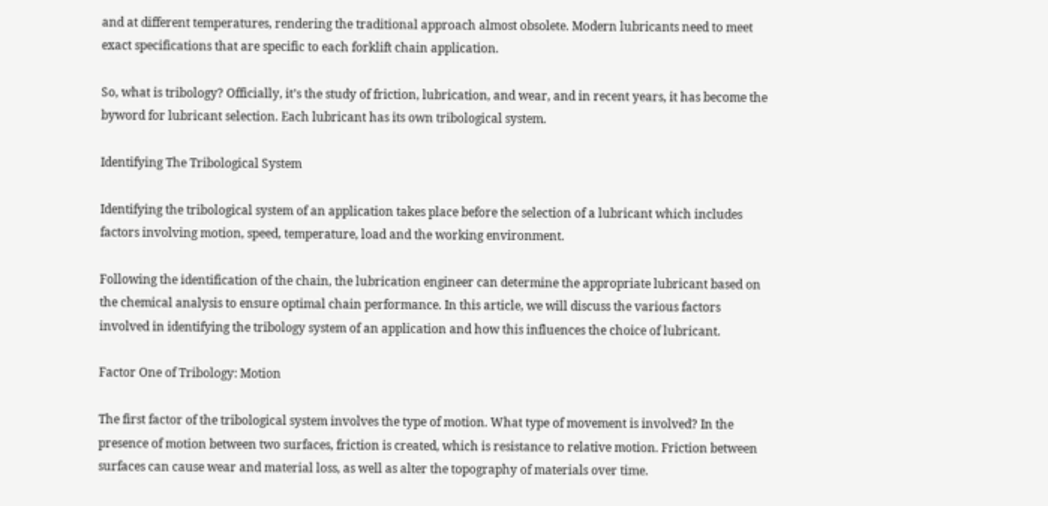and at different temperatures, rendering the traditional approach almost obsolete. Modern lubricants need to meet exact specifications that are specific to each forklift chain application.

So, what is tribology? Officially, it’s the study of friction, lubrication, and wear, and in recent years, it has become the byword for lubricant selection. Each lubricant has its own tribological system.

Identifying The Tribological System

Identifying the tribological system of an application takes place before the selection of a lubricant which includes factors involving motion, speed, temperature, load and the working environment.

Following the identification of the chain, the lubrication engineer can determine the appropriate lubricant based on the chemical analysis to ensure optimal chain performance. In this article, we will discuss the various factors involved in identifying the tribology system of an application and how this influences the choice of lubricant.

Factor One of Tribology: Motion

The first factor of the tribological system involves the type of motion. What type of movement is involved? In the presence of motion between two surfaces, friction is created, which is resistance to relative motion. Friction between surfaces can cause wear and material loss, as well as alter the topography of materials over time.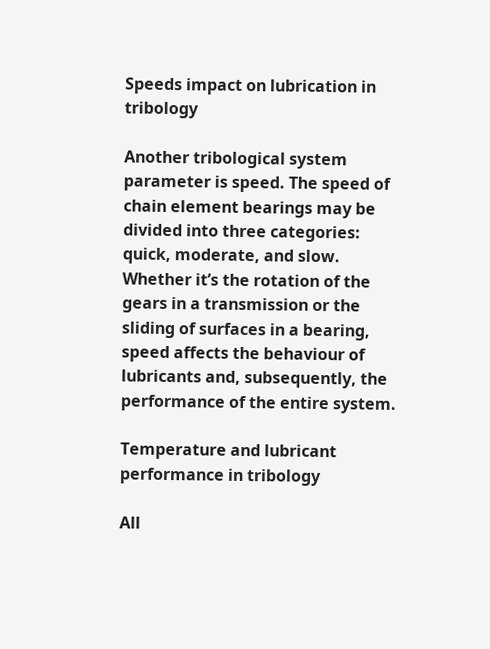Speeds impact on lubrication in tribology

Another tribological system parameter is speed. The speed of chain element bearings may be divided into three categories: quick, moderate, and slow. Whether it’s the rotation of the gears in a transmission or the sliding of surfaces in a bearing, speed affects the behaviour of lubricants and, subsequently, the performance of the entire system.

Temperature and lubricant performance in tribology

All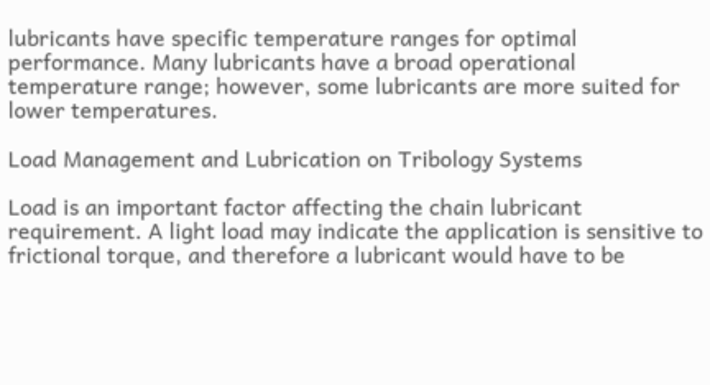lubricants have specific temperature ranges for optimal performance. Many lubricants have a broad operational temperature range; however, some lubricants are more suited for lower temperatures.

Load Management and Lubrication on Tribology Systems

Load is an important factor affecting the chain lubricant requirement. A light load may indicate the application is sensitive to frictional torque, and therefore a lubricant would have to be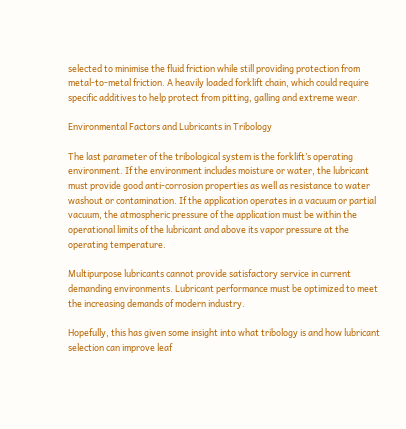selected to minimise the fluid friction while still providing protection from metal-to-metal friction. A heavily loaded forklift chain, which could require specific additives to help protect from pitting, galling and extreme wear.

Environmental Factors and Lubricants in Tribology

The last parameter of the tribological system is the forklift’s operating environment. If the environment includes moisture or water, the lubricant must provide good anti-corrosion properties as well as resistance to water washout or contamination. If the application operates in a vacuum or partial vacuum, the atmospheric pressure of the application must be within the operational limits of the lubricant and above its vapor pressure at the operating temperature.

Multipurpose lubricants cannot provide satisfactory service in current demanding environments. Lubricant performance must be optimized to meet the increasing demands of modern industry.

Hopefully, this has given some insight into what tribology is and how lubricant selection can improve leaf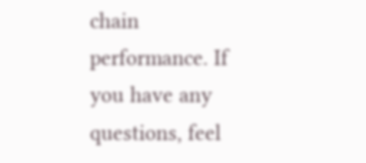chain performance. If you have any questions, feel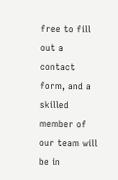free to fill out a contact form, and a skilled member of our team will be in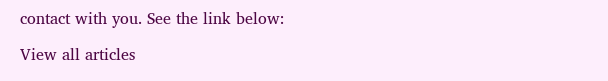contact with you. See the link below:

View all articles